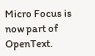Micro Focus is now part of OpenText.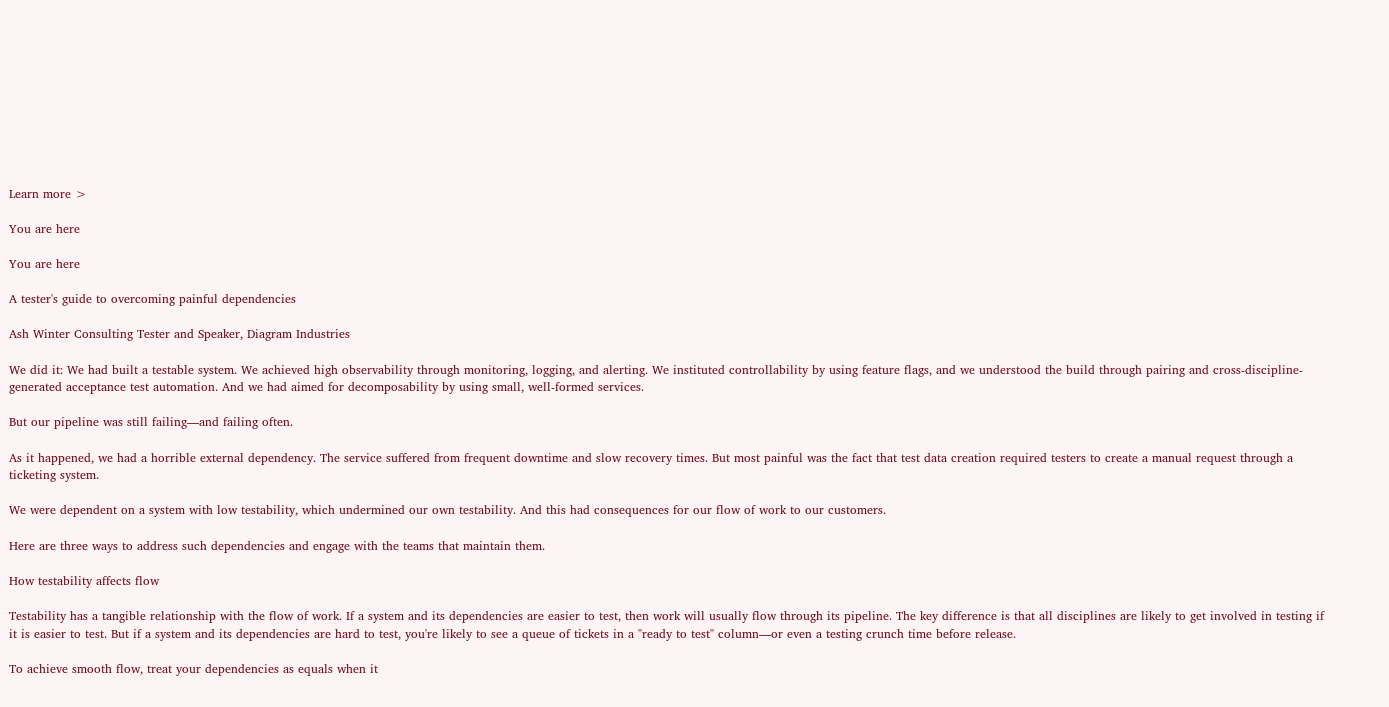Learn more >

You are here

You are here

A tester's guide to overcoming painful dependencies

Ash Winter Consulting Tester and Speaker, Diagram Industries

We did it: We had built a testable system. We achieved high observability through monitoring, logging, and alerting. We instituted controllability by using feature flags, and we understood the build through pairing and cross-discipline-generated acceptance test automation. And we had aimed for decomposability by using small, well-formed services.

But our pipeline was still failing—and failing often.

As it happened, we had a horrible external dependency. The service suffered from frequent downtime and slow recovery times. But most painful was the fact that test data creation required testers to create a manual request through a ticketing system.

We were dependent on a system with low testability, which undermined our own testability. And this had consequences for our flow of work to our customers.

Here are three ways to address such dependencies and engage with the teams that maintain them.

How testability affects flow

Testability has a tangible relationship with the flow of work. If a system and its dependencies are easier to test, then work will usually flow through its pipeline. The key difference is that all disciplines are likely to get involved in testing if it is easier to test. But if a system and its dependencies are hard to test, you're likely to see a queue of tickets in a "ready to test" column—or even a testing crunch time before release.

To achieve smooth flow, treat your dependencies as equals when it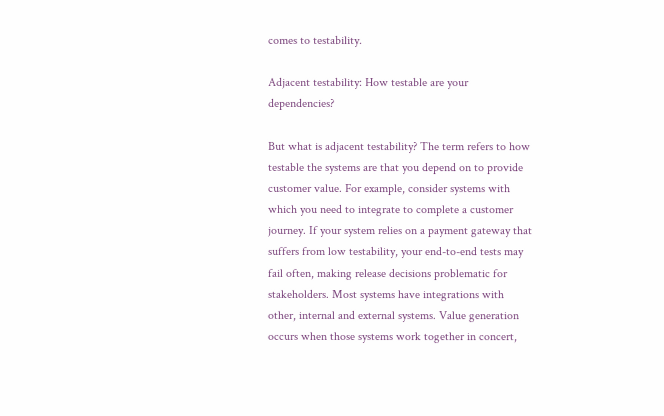comes to testability.

Adjacent testability: How testable are your dependencies?

But what is adjacent testability? The term refers to how testable the systems are that you depend on to provide customer value. For example, consider systems with which you need to integrate to complete a customer journey. If your system relies on a payment gateway that suffers from low testability, your end-to-end tests may fail often, making release decisions problematic for stakeholders. Most systems have integrations with other, internal and external systems. Value generation occurs when those systems work together in concert,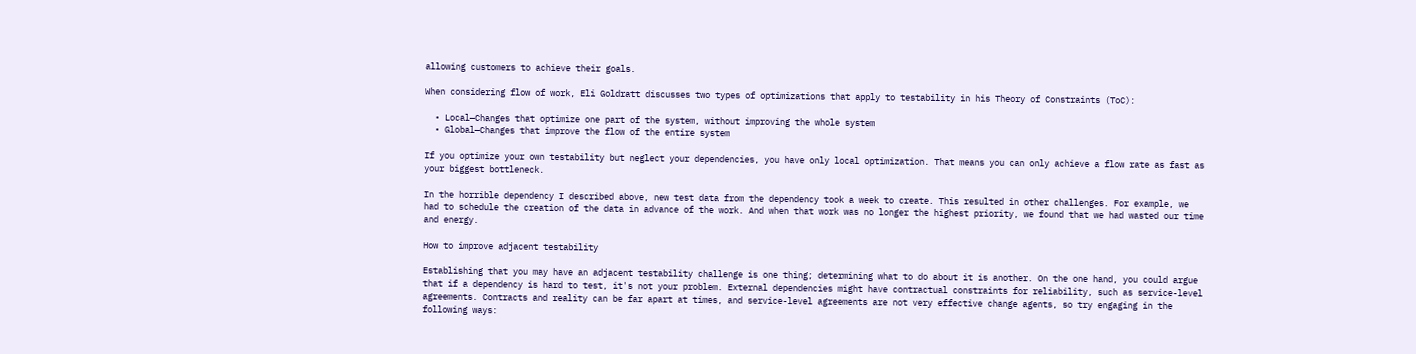allowing customers to achieve their goals.

When considering flow of work, Eli Goldratt discusses two types of optimizations that apply to testability in his Theory of Constraints (ToC):

  • Local—Changes that optimize one part of the system, without improving the whole system
  • Global—Changes that improve the flow of the entire system

If you optimize your own testability but neglect your dependencies, you have only local optimization. That means you can only achieve a flow rate as fast as your biggest bottleneck.

In the horrible dependency I described above, new test data from the dependency took a week to create. This resulted in other challenges. For example, we had to schedule the creation of the data in advance of the work. And when that work was no longer the highest priority, we found that we had wasted our time and energy.

How to improve adjacent testability

Establishing that you may have an adjacent testability challenge is one thing; determining what to do about it is another. On the one hand, you could argue that if a dependency is hard to test, it's not your problem. External dependencies might have contractual constraints for reliability, such as service-level agreements. Contracts and reality can be far apart at times, and service-level agreements are not very effective change agents, so try engaging in the following ways: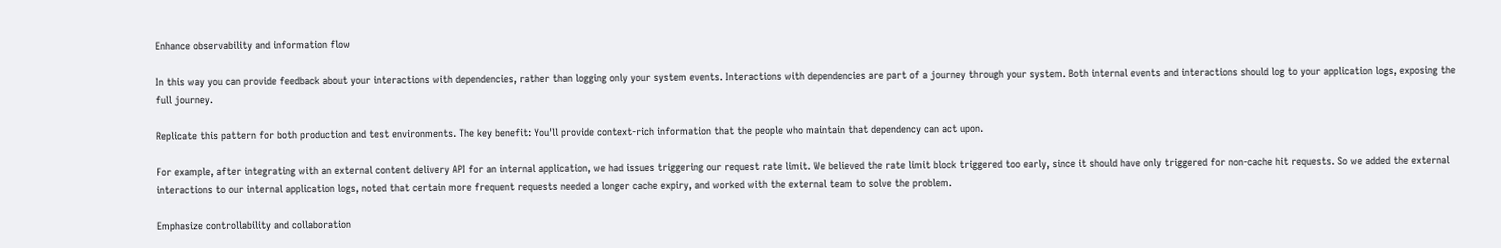Enhance observability and information flow

In this way you can provide feedback about your interactions with dependencies, rather than logging only your system events. Interactions with dependencies are part of a journey through your system. Both internal events and interactions should log to your application logs, exposing the full journey.

Replicate this pattern for both production and test environments. The key benefit: You'll provide context-rich information that the people who maintain that dependency can act upon.

For example, after integrating with an external content delivery API for an internal application, we had issues triggering our request rate limit. We believed the rate limit block triggered too early, since it should have only triggered for non-cache hit requests. So we added the external interactions to our internal application logs, noted that certain more frequent requests needed a longer cache expiry, and worked with the external team to solve the problem.

Emphasize controllability and collaboration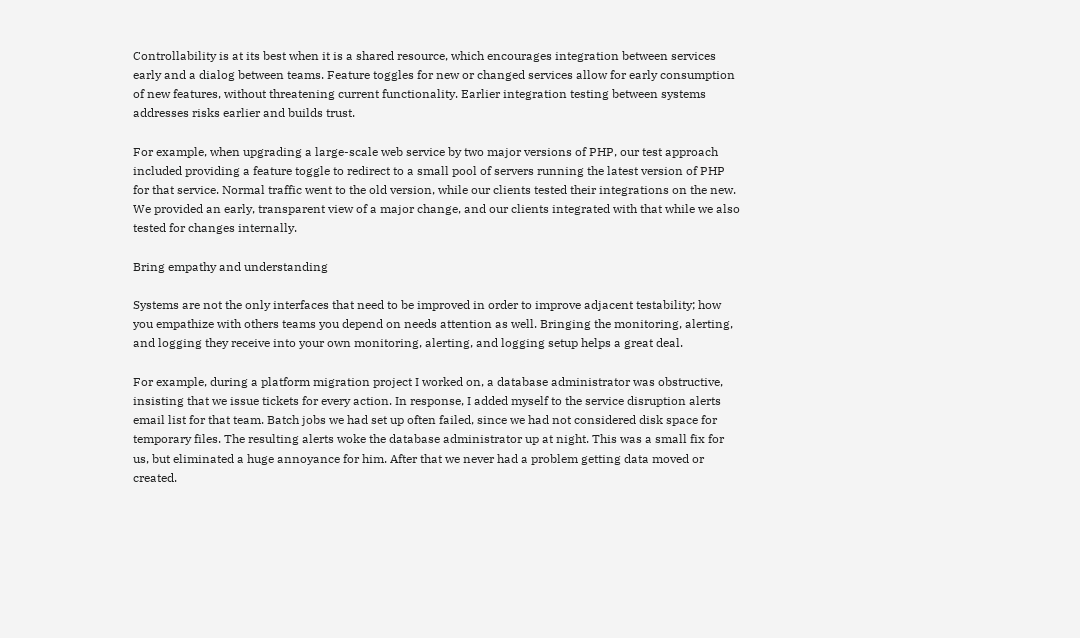Controllability is at its best when it is a shared resource, which encourages integration between services early and a dialog between teams. Feature toggles for new or changed services allow for early consumption of new features, without threatening current functionality. Earlier integration testing between systems addresses risks earlier and builds trust.

For example, when upgrading a large-scale web service by two major versions of PHP, our test approach included providing a feature toggle to redirect to a small pool of servers running the latest version of PHP for that service. Normal traffic went to the old version, while our clients tested their integrations on the new. We provided an early, transparent view of a major change, and our clients integrated with that while we also tested for changes internally.

Bring empathy and understanding

Systems are not the only interfaces that need to be improved in order to improve adjacent testability; how you empathize with others teams you depend on needs attention as well. Bringing the monitoring, alerting, and logging they receive into your own monitoring, alerting, and logging setup helps a great deal.

For example, during a platform migration project I worked on, a database administrator was obstructive, insisting that we issue tickets for every action. In response, I added myself to the service disruption alerts email list for that team. Batch jobs we had set up often failed, since we had not considered disk space for temporary files. The resulting alerts woke the database administrator up at night. This was a small fix for us, but eliminated a huge annoyance for him. After that we never had a problem getting data moved or created.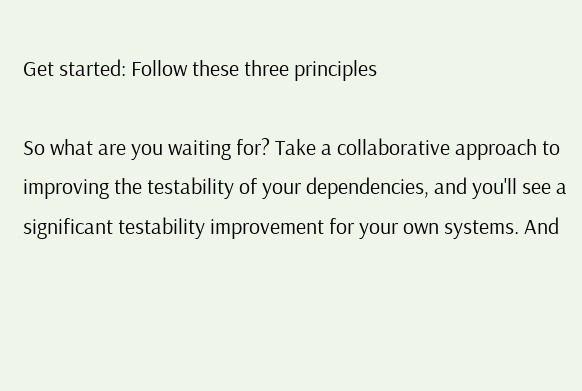Get started: Follow these three principles

So what are you waiting for? Take a collaborative approach to improving the testability of your dependencies, and you'll see a significant testability improvement for your own systems. And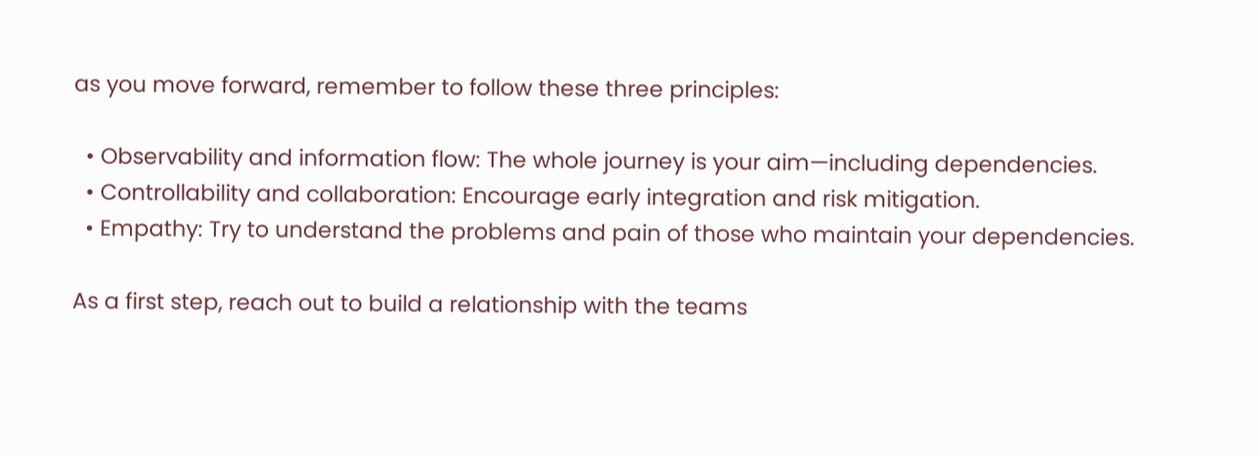as you move forward, remember to follow these three principles:

  • Observability and information flow: The whole journey is your aim—including dependencies.
  • Controllability and collaboration: Encourage early integration and risk mitigation.
  • Empathy: Try to understand the problems and pain of those who maintain your dependencies.

As a first step, reach out to build a relationship with the teams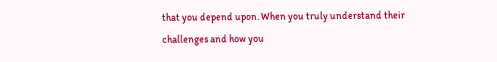that you depend upon. When you truly understand their challenges and how you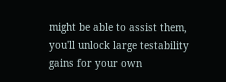might be able to assist them, you'll unlock large testability gains for your own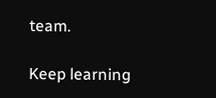team.

Keep learning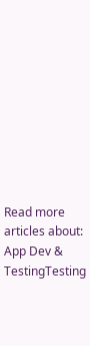Read more articles about: App Dev & TestingTesting